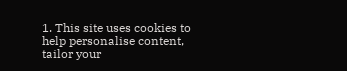1. This site uses cookies to help personalise content, tailor your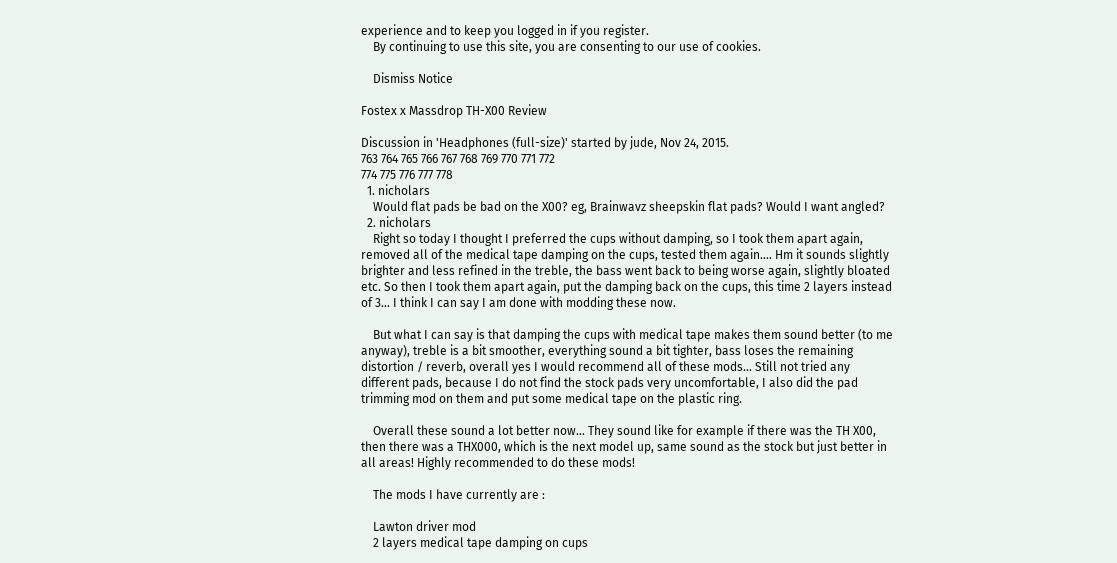experience and to keep you logged in if you register.
    By continuing to use this site, you are consenting to our use of cookies.

    Dismiss Notice

Fostex x Massdrop TH-X00 Review

Discussion in 'Headphones (full-size)' started by jude, Nov 24, 2015.
763 764 765 766 767 768 769 770 771 772
774 775 776 777 778
  1. nicholars
    Would flat pads be bad on the X00? eg, Brainwavz sheepskin flat pads? Would I want angled?
  2. nicholars
    Right so today I thought I preferred the cups without damping, so I took them apart again, removed all of the medical tape damping on the cups, tested them again.... Hm it sounds slightly brighter and less refined in the treble, the bass went back to being worse again, slightly bloated etc. So then I took them apart again, put the damping back on the cups, this time 2 layers instead of 3... I think I can say I am done with modding these now.

    But what I can say is that damping the cups with medical tape makes them sound better (to me anyway), treble is a bit smoother, everything sound a bit tighter, bass loses the remaining distortion / reverb, overall yes I would recommend all of these mods... Still not tried any different pads, because I do not find the stock pads very uncomfortable, I also did the pad trimming mod on them and put some medical tape on the plastic ring.

    Overall these sound a lot better now... They sound like for example if there was the TH X00, then there was a THX000, which is the next model up, same sound as the stock but just better in all areas! Highly recommended to do these mods!

    The mods I have currently are :

    Lawton driver mod
    2 layers medical tape damping on cups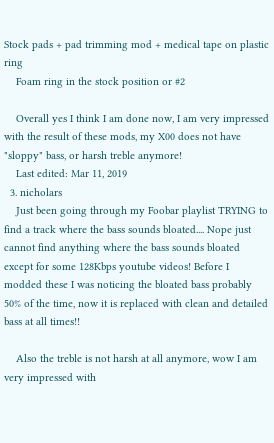Stock pads + pad trimming mod + medical tape on plastic ring
    Foam ring in the stock position or #2

    Overall yes I think I am done now, I am very impressed with the result of these mods, my X00 does not have "sloppy" bass, or harsh treble anymore!
    Last edited: Mar 11, 2019
  3. nicholars
    Just been going through my Foobar playlist TRYING to find a track where the bass sounds bloated.... Nope just cannot find anything where the bass sounds bloated except for some 128Kbps youtube videos! Before I modded these I was noticing the bloated bass probably 50% of the time, now it is replaced with clean and detailed bass at all times!!

    Also the treble is not harsh at all anymore, wow I am very impressed with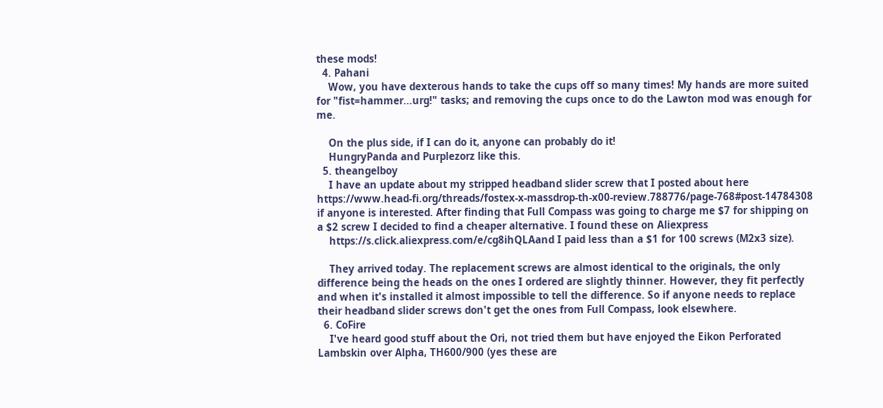these mods!
  4. Pahani
    Wow, you have dexterous hands to take the cups off so many times! My hands are more suited for "fist=hammer...urg!" tasks; and removing the cups once to do the Lawton mod was enough for me.

    On the plus side, if I can do it, anyone can probably do it!
    HungryPanda and Purplezorz like this.
  5. theangelboy
    I have an update about my stripped headband slider screw that I posted about here https://www.head-fi.org/threads/fostex-x-massdrop-th-x00-review.788776/page-768#post-14784308 if anyone is interested. After finding that Full Compass was going to charge me $7 for shipping on a $2 screw I decided to find a cheaper alternative. I found these on Aliexpress
    https://s.click.aliexpress.com/e/cg8ihQLAand I paid less than a $1 for 100 screws (M2x3 size).

    They arrived today. The replacement screws are almost identical to the originals, the only difference being the heads on the ones I ordered are slightly thinner. However, they fit perfectly and when it's installed it almost impossible to tell the difference. So if anyone needs to replace their headband slider screws don't get the ones from Full Compass, look elsewhere.
  6. CoFire
    I've heard good stuff about the Ori, not tried them but have enjoyed the Eikon Perforated Lambskin over Alpha, TH600/900 (yes these are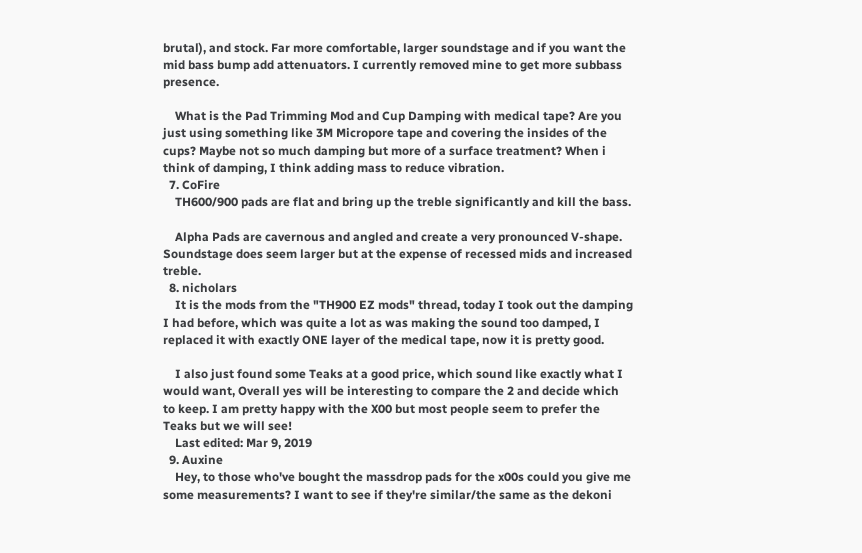brutal), and stock. Far more comfortable, larger soundstage and if you want the mid bass bump add attenuators. I currently removed mine to get more subbass presence.

    What is the Pad Trimming Mod and Cup Damping with medical tape? Are you just using something like 3M Micropore tape and covering the insides of the cups? Maybe not so much damping but more of a surface treatment? When i think of damping, I think adding mass to reduce vibration.
  7. CoFire
    TH600/900 pads are flat and bring up the treble significantly and kill the bass.

    Alpha Pads are cavernous and angled and create a very pronounced V-shape. Soundstage does seem larger but at the expense of recessed mids and increased treble.
  8. nicholars
    It is the mods from the "TH900 EZ mods" thread, today I took out the damping I had before, which was quite a lot as was making the sound too damped, I replaced it with exactly ONE layer of the medical tape, now it is pretty good.

    I also just found some Teaks at a good price, which sound like exactly what I would want, Overall yes will be interesting to compare the 2 and decide which to keep. I am pretty happy with the X00 but most people seem to prefer the Teaks but we will see!
    Last edited: Mar 9, 2019
  9. Auxine
    Hey, to those who've bought the massdrop pads for the x00s could you give me some measurements? I want to see if they're similar/the same as the dekoni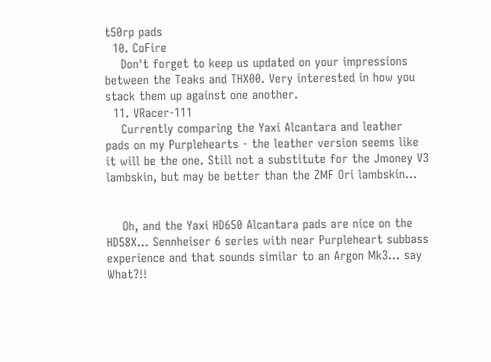t50rp pads
  10. CoFire
    Don't forget to keep us updated on your impressions between the Teaks and THX00. Very interested in how you stack them up against one another.
  11. VRacer-111
    Currently comparing the Yaxi Alcantara and leather pads on my Purplehearts - the leather version seems like it will be the one. Still not a substitute for the Jmoney V3 lambskin, but may be better than the ZMF Ori lambskin...


    Oh, and the Yaxi HD650 Alcantara pads are nice on the HD58X... Sennheiser 6 series with near Purpleheart subbass experience and that sounds similar to an Argon Mk3... say What?!!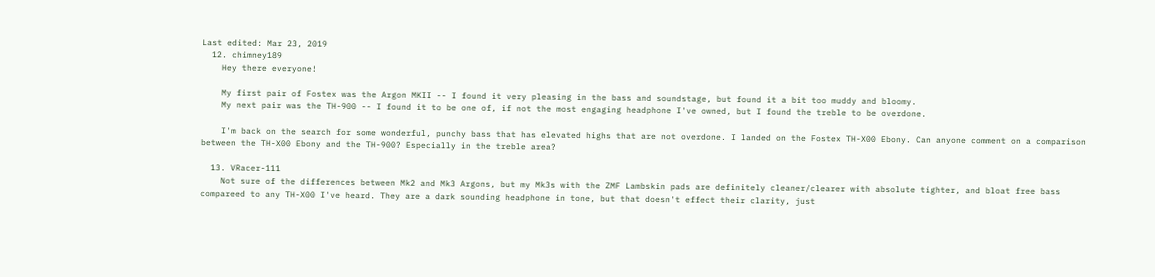Last edited: Mar 23, 2019
  12. chimney189
    Hey there everyone!

    My first pair of Fostex was the Argon MKII -- I found it very pleasing in the bass and soundstage, but found it a bit too muddy and bloomy.
    My next pair was the TH-900 -- I found it to be one of, if not the most engaging headphone I've owned, but I found the treble to be overdone.

    I'm back on the search for some wonderful, punchy bass that has elevated highs that are not overdone. I landed on the Fostex TH-X00 Ebony. Can anyone comment on a comparison between the TH-X00 Ebony and the TH-900? Especially in the treble area?

  13. VRacer-111
    Not sure of the differences between Mk2 and Mk3 Argons, but my Mk3s with the ZMF Lambskin pads are definitely cleaner/clearer with absolute tighter, and bloat free bass compareed to any TH-X00 I've heard. They are a dark sounding headphone in tone, but that doesn't effect their clarity, just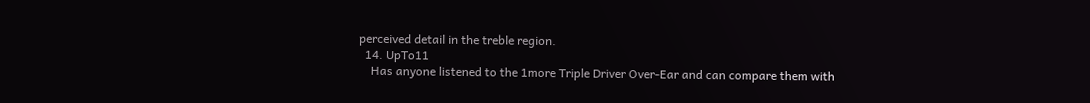perceived detail in the treble region.
  14. UpTo11
    Has anyone listened to the 1more Triple Driver Over-Ear and can compare them with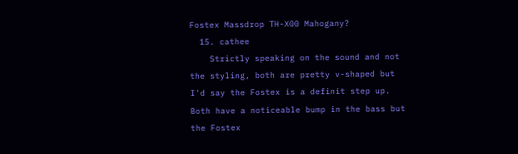Fostex Massdrop TH-X00 Mahogany?
  15. cathee
    Strictly speaking on the sound and not the styling, both are pretty v-shaped but I'd say the Fostex is a definit step up. Both have a noticeable bump in the bass but the Fostex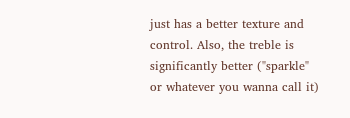just has a better texture and control. Also, the treble is significantly better ("sparkle" or whatever you wanna call it)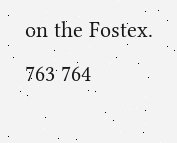on the Fostex.
763 764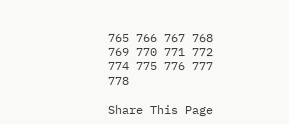765 766 767 768 769 770 771 772
774 775 776 777 778

Share This Page